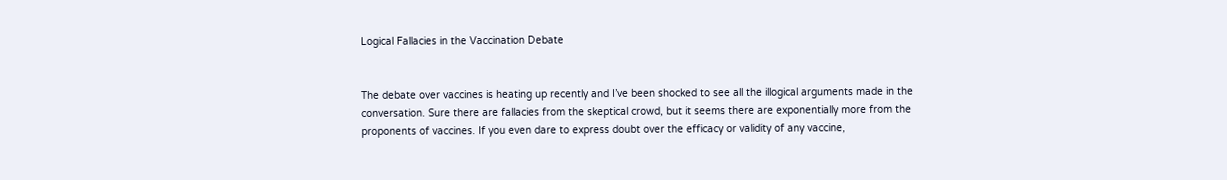Logical Fallacies in the Vaccination Debate


The debate over vaccines is heating up recently and I’ve been shocked to see all the illogical arguments made in the conversation. Sure there are fallacies from the skeptical crowd, but it seems there are exponentially more from the proponents of vaccines. If you even dare to express doubt over the efficacy or validity of any vaccine,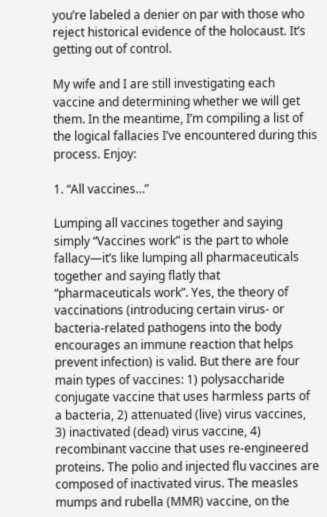you’re labeled a denier on par with those who reject historical evidence of the holocaust. It’s getting out of control.

My wife and I are still investigating each vaccine and determining whether we will get them. In the meantime, I’m compiling a list of the logical fallacies I’ve encountered during this process. Enjoy:

1. “All vaccines…”

Lumping all vaccines together and saying simply “Vaccines work” is the part to whole fallacy—it’s like lumping all pharmaceuticals together and saying flatly that “pharmaceuticals work”. Yes, the theory of vaccinations (introducing certain virus- or bacteria-related pathogens into the body encourages an immune reaction that helps prevent infection) is valid. But there are four main types of vaccines: 1) polysaccharide conjugate vaccine that uses harmless parts of a bacteria, 2) attenuated (live) virus vaccines, 3) inactivated (dead) virus vaccine, 4) recombinant vaccine that uses re-engineered proteins. The polio and injected flu vaccines are composed of inactivated virus. The measles mumps and rubella (MMR) vaccine, on the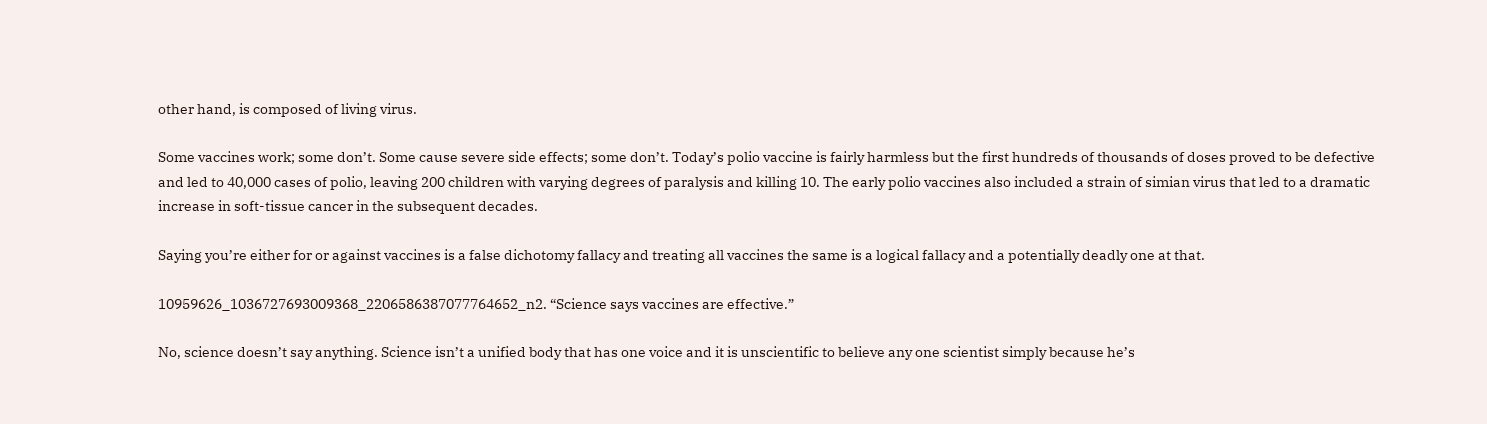other hand, is composed of living virus.

Some vaccines work; some don’t. Some cause severe side effects; some don’t. Today’s polio vaccine is fairly harmless but the first hundreds of thousands of doses proved to be defective and led to 40,000 cases of polio, leaving 200 children with varying degrees of paralysis and killing 10. The early polio vaccines also included a strain of simian virus that led to a dramatic increase in soft-tissue cancer in the subsequent decades.

Saying you’re either for or against vaccines is a false dichotomy fallacy and treating all vaccines the same is a logical fallacy and a potentially deadly one at that.

10959626_1036727693009368_2206586387077764652_n2. “Science says vaccines are effective.”

No, science doesn’t say anything. Science isn’t a unified body that has one voice and it is unscientific to believe any one scientist simply because he’s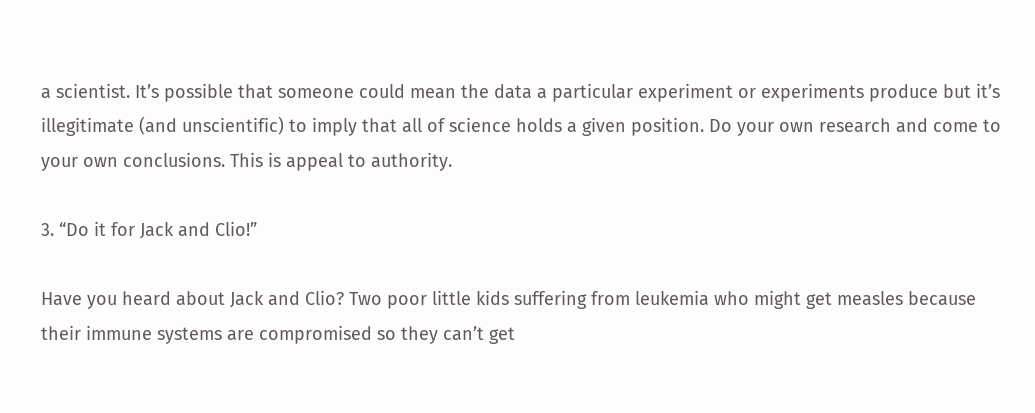a scientist. It’s possible that someone could mean the data a particular experiment or experiments produce but it’s illegitimate (and unscientific) to imply that all of science holds a given position. Do your own research and come to your own conclusions. This is appeal to authority.

3. “Do it for Jack and Clio!”

Have you heard about Jack and Clio? Two poor little kids suffering from leukemia who might get measles because their immune systems are compromised so they can’t get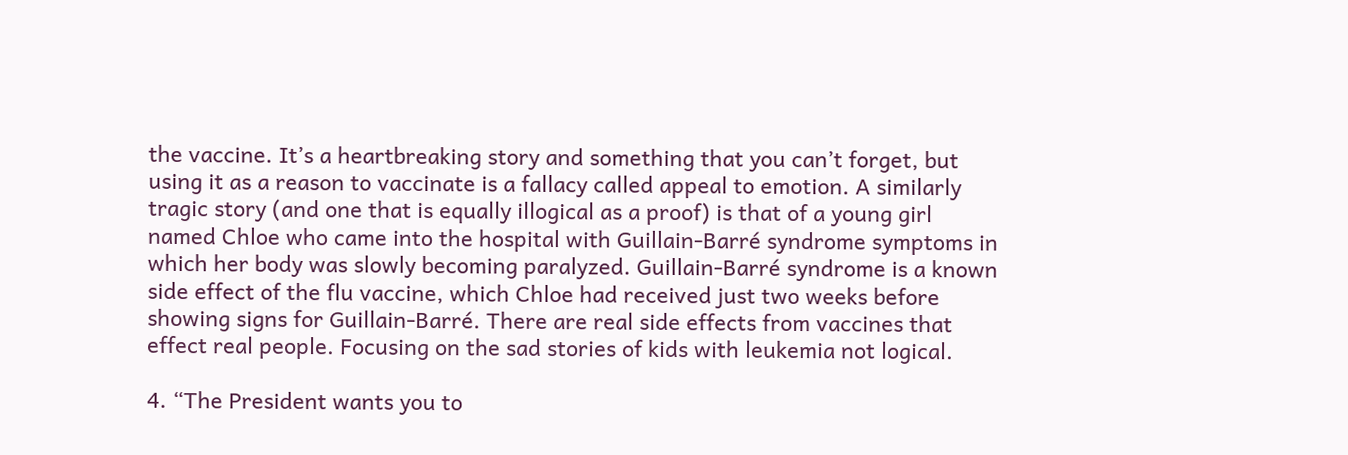the vaccine. It’s a heartbreaking story and something that you can’t forget, but using it as a reason to vaccinate is a fallacy called appeal to emotion. A similarly tragic story (and one that is equally illogical as a proof) is that of a young girl named Chloe who came into the hospital with Guillain-Barré syndrome symptoms in which her body was slowly becoming paralyzed. Guillain-Barré syndrome is a known side effect of the flu vaccine, which Chloe had received just two weeks before showing signs for Guillain-Barré. There are real side effects from vaccines that effect real people. Focusing on the sad stories of kids with leukemia not logical.

4. “The President wants you to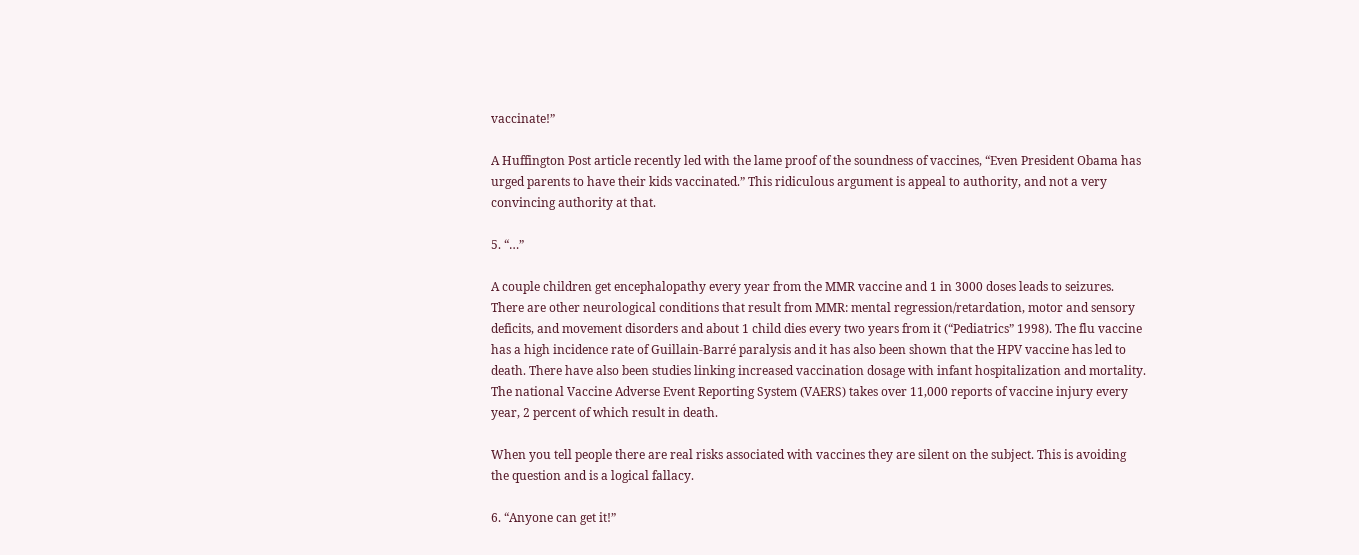vaccinate!”

A Huffington Post article recently led with the lame proof of the soundness of vaccines, “Even President Obama has urged parents to have their kids vaccinated.” This ridiculous argument is appeal to authority, and not a very convincing authority at that.

5. “…”

A couple children get encephalopathy every year from the MMR vaccine and 1 in 3000 doses leads to seizures. There are other neurological conditions that result from MMR: mental regression/retardation, motor and sensory deficits, and movement disorders and about 1 child dies every two years from it (“Pediatrics” 1998). The flu vaccine has a high incidence rate of Guillain-Barré paralysis and it has also been shown that the HPV vaccine has led to death. There have also been studies linking increased vaccination dosage with infant hospitalization and mortality. The national Vaccine Adverse Event Reporting System (VAERS) takes over 11,000 reports of vaccine injury every year, 2 percent of which result in death.

When you tell people there are real risks associated with vaccines they are silent on the subject. This is avoiding the question and is a logical fallacy.

6. “Anyone can get it!”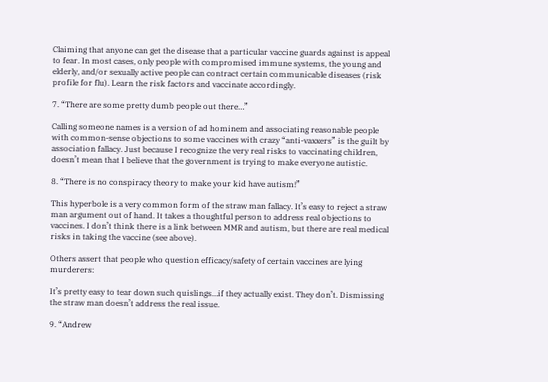Claiming that anyone can get the disease that a particular vaccine guards against is appeal to fear. In most cases, only people with compromised immune systems, the young and elderly, and/or sexually active people can contract certain communicable diseases (risk profile for flu). Learn the risk factors and vaccinate accordingly.

7. “There are some pretty dumb people out there…”

Calling someone names is a version of ad hominem and associating reasonable people with common-sense objections to some vaccines with crazy “anti-vaxxers” is the guilt by association fallacy. Just because I recognize the very real risks to vaccinating children, doesn’t mean that I believe that the government is trying to make everyone autistic.

8. “There is no conspiracy theory to make your kid have autism!”

This hyperbole is a very common form of the straw man fallacy. It’s easy to reject a straw man argument out of hand. It takes a thoughtful person to address real objections to vaccines. I don’t think there is a link between MMR and autism, but there are real medical risks in taking the vaccine (see above).

Others assert that people who question efficacy/safety of certain vaccines are lying murderers:

It’s pretty easy to tear down such quislings…if they actually exist. They don’t. Dismissing the straw man doesn’t address the real issue.

9. “Andrew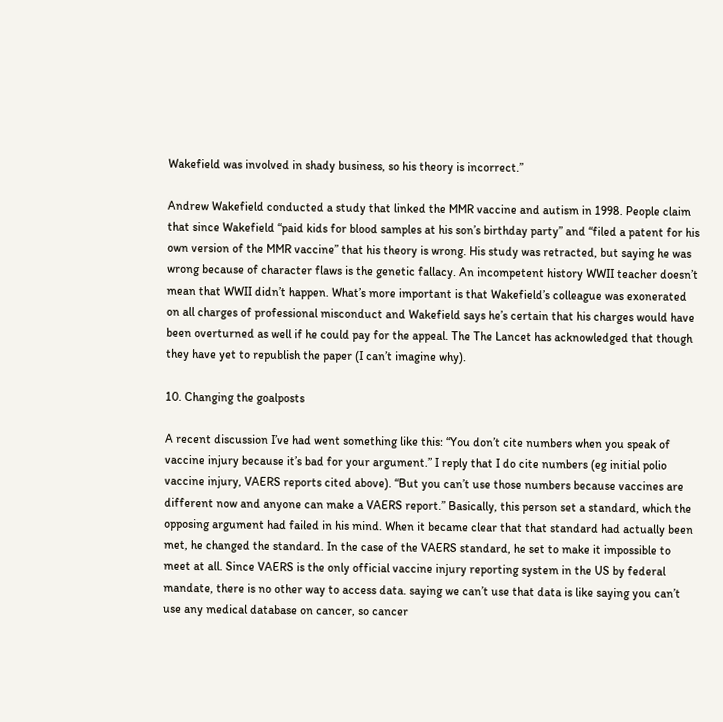Wakefield was involved in shady business, so his theory is incorrect.”

Andrew Wakefield conducted a study that linked the MMR vaccine and autism in 1998. People claim that since Wakefield “paid kids for blood samples at his son’s birthday party” and “filed a patent for his own version of the MMR vaccine” that his theory is wrong. His study was retracted, but saying he was wrong because of character flaws is the genetic fallacy. An incompetent history WWII teacher doesn’t mean that WWII didn’t happen. What’s more important is that Wakefield’s colleague was exonerated on all charges of professional misconduct and Wakefield says he’s certain that his charges would have been overturned as well if he could pay for the appeal. The The Lancet has acknowledged that though they have yet to republish the paper (I can’t imagine why).

10. Changing the goalposts

A recent discussion I’ve had went something like this: “You don’t cite numbers when you speak of vaccine injury because it’s bad for your argument.” I reply that I do cite numbers (eg initial polio vaccine injury, VAERS reports cited above). “But you can’t use those numbers because vaccines are different now and anyone can make a VAERS report.” Basically, this person set a standard, which the opposing argument had failed in his mind. When it became clear that that standard had actually been met, he changed the standard. In the case of the VAERS standard, he set to make it impossible to meet at all. Since VAERS is the only official vaccine injury reporting system in the US by federal mandate, there is no other way to access data. saying we can’t use that data is like saying you can’t use any medical database on cancer, so cancer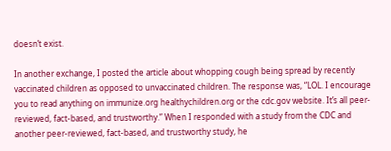doesn’t exist.

In another exchange, I posted the article about whopping cough being spread by recently vaccinated children as opposed to unvaccinated children. The response was, “LOL. I encourage you to read anything on immunize.org healthychildren.org or the cdc.gov website. It’s all peer-reviewed, fact-based, and trustworthy.” When I responded with a study from the CDC and another peer-reviewed, fact-based, and trustworthy study, he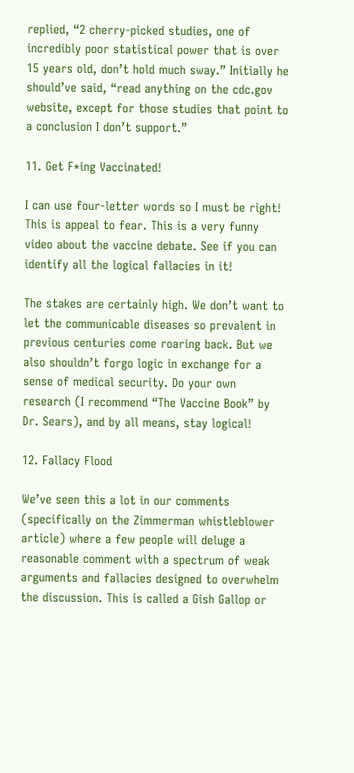replied, “2 cherry-picked studies, one of incredibly poor statistical power that is over 15 years old, don’t hold much sway.” Initially he should’ve said, “read anything on the cdc.gov website, except for those studies that point to a conclusion I don’t support.”

11. Get F*ing Vaccinated!

I can use four-letter words so I must be right! This is appeal to fear. This is a very funny video about the vaccine debate. See if you can identify all the logical fallacies in it!

The stakes are certainly high. We don’t want to let the communicable diseases so prevalent in previous centuries come roaring back. But we also shouldn’t forgo logic in exchange for a sense of medical security. Do your own research (I recommend “The Vaccine Book” by Dr. Sears), and by all means, stay logical!

12. Fallacy Flood

We’ve seen this a lot in our comments (specifically on the Zimmerman whistleblower article) where a few people will deluge a reasonable comment with a spectrum of weak arguments and fallacies designed to overwhelm the discussion. This is called a Gish Gallop or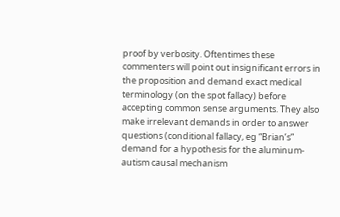proof by verbosity. Oftentimes these commenters will point out insignificant errors in the proposition and demand exact medical terminology (on the spot fallacy) before accepting common sense arguments. They also make irrelevant demands in order to answer questions (conditional fallacy, eg “Brian’s” demand for a hypothesis for the aluminum-autism causal mechanism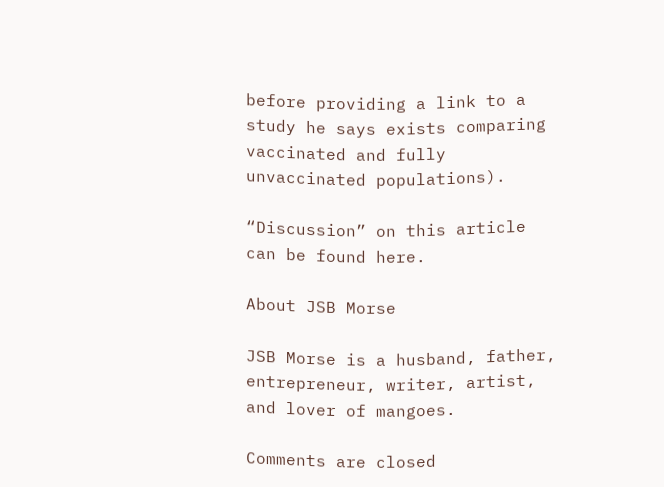before providing a link to a study he says exists comparing vaccinated and fully unvaccinated populations).

“Discussion” on this article can be found here.

About JSB Morse

JSB Morse is a husband, father, entrepreneur, writer, artist, and lover of mangoes.

Comments are closed